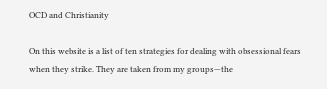OCD and Christianity

On this website is a list of ten strategies for dealing with obsessional fears when they strike. They are taken from my groups—the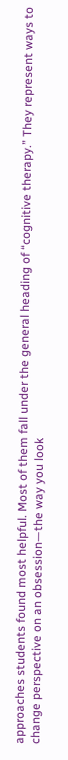approaches students found most helpful. Most of them fall under the general heading of “cognitive therapy.” They represent ways to change perspective on an obsession—the way you look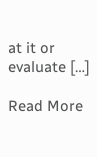at it or evaluate […]

Read More